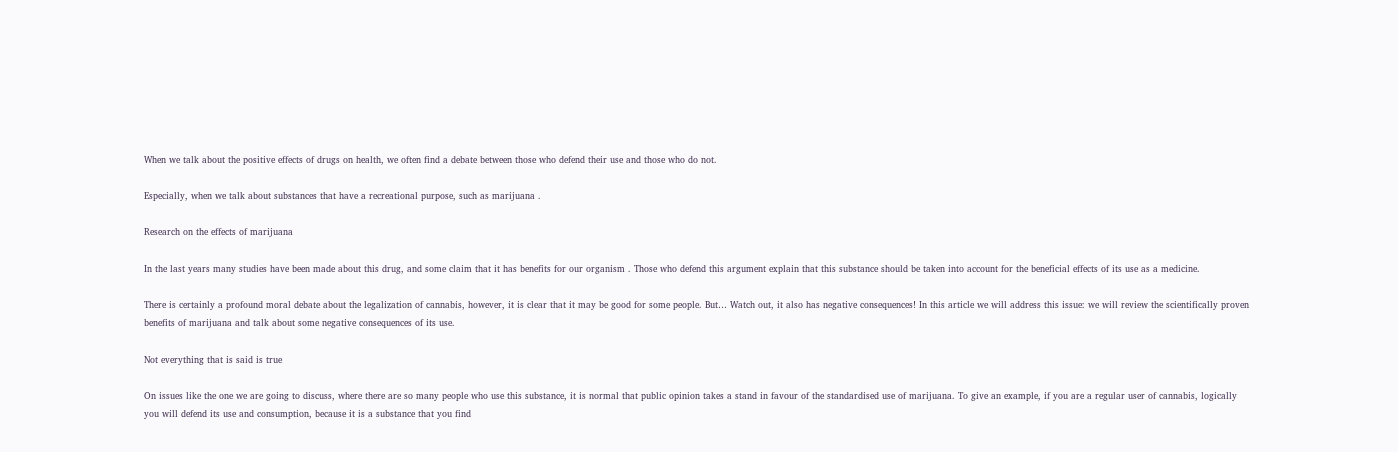When we talk about the positive effects of drugs on health, we often find a debate between those who defend their use and those who do not.

Especially, when we talk about substances that have a recreational purpose, such as marijuana .

Research on the effects of marijuana

In the last years many studies have been made about this drug, and some claim that it has benefits for our organism . Those who defend this argument explain that this substance should be taken into account for the beneficial effects of its use as a medicine.

There is certainly a profound moral debate about the legalization of cannabis, however, it is clear that it may be good for some people. But… Watch out, it also has negative consequences! In this article we will address this issue: we will review the scientifically proven benefits of marijuana and talk about some negative consequences of its use.

Not everything that is said is true

On issues like the one we are going to discuss, where there are so many people who use this substance, it is normal that public opinion takes a stand in favour of the standardised use of marijuana. To give an example, if you are a regular user of cannabis, logically you will defend its use and consumption, because it is a substance that you find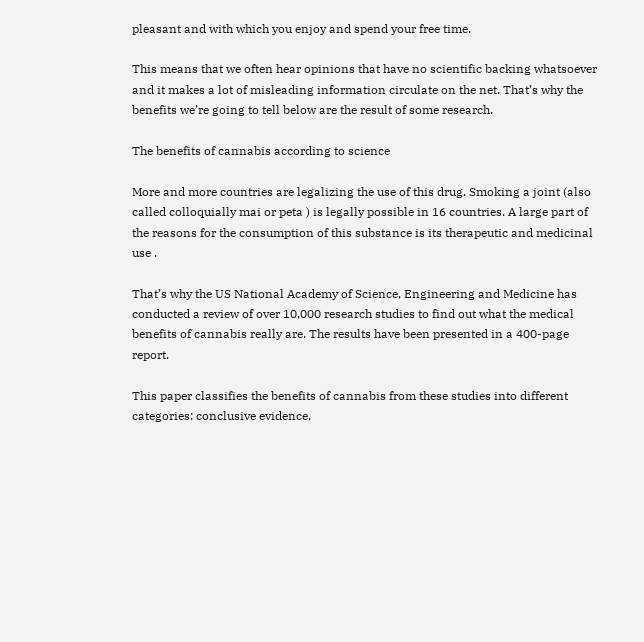pleasant and with which you enjoy and spend your free time.

This means that we often hear opinions that have no scientific backing whatsoever and it makes a lot of misleading information circulate on the net. That’s why the benefits we’re going to tell below are the result of some research.

The benefits of cannabis according to science

More and more countries are legalizing the use of this drug. Smoking a joint (also called colloquially mai or peta ) is legally possible in 16 countries. A large part of the reasons for the consumption of this substance is its therapeutic and medicinal use .

That’s why the US National Academy of Science, Engineering and Medicine has conducted a review of over 10,000 research studies to find out what the medical benefits of cannabis really are. The results have been presented in a 400-page report.

This paper classifies the benefits of cannabis from these studies into different categories: conclusive evidence,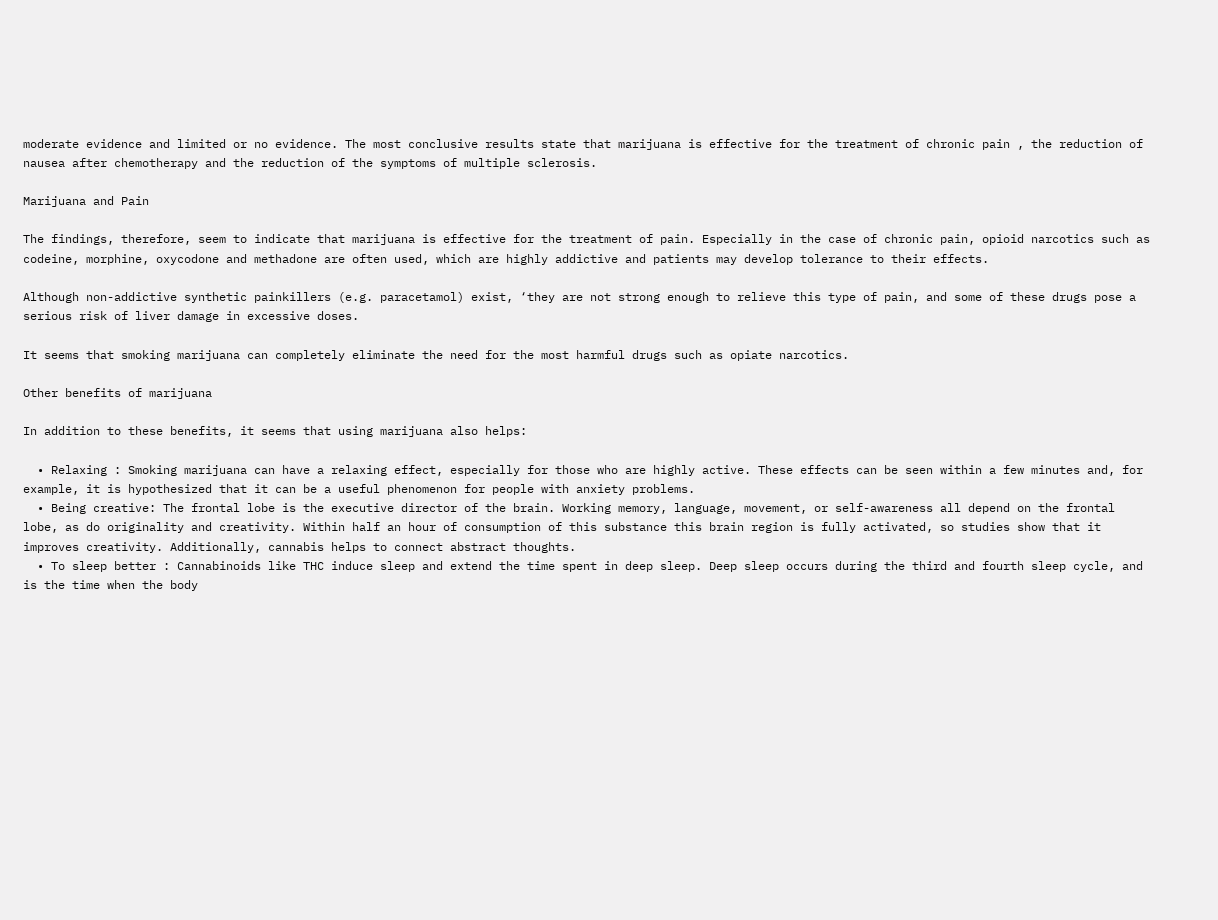moderate evidence and limited or no evidence. The most conclusive results state that marijuana is effective for the treatment of chronic pain , the reduction of nausea after chemotherapy and the reduction of the symptoms of multiple sclerosis.

Marijuana and Pain

The findings, therefore, seem to indicate that marijuana is effective for the treatment of pain. Especially in the case of chronic pain, opioid narcotics such as codeine, morphine, oxycodone and methadone are often used, which are highly addictive and patients may develop tolerance to their effects.

Although non-addictive synthetic painkillers (e.g. paracetamol) exist, ‘they are not strong enough to relieve this type of pain, and some of these drugs pose a serious risk of liver damage in excessive doses.

It seems that smoking marijuana can completely eliminate the need for the most harmful drugs such as opiate narcotics.

Other benefits of marijuana

In addition to these benefits, it seems that using marijuana also helps:

  • Relaxing : Smoking marijuana can have a relaxing effect, especially for those who are highly active. These effects can be seen within a few minutes and, for example, it is hypothesized that it can be a useful phenomenon for people with anxiety problems.
  • Being creative: The frontal lobe is the executive director of the brain. Working memory, language, movement, or self-awareness all depend on the frontal lobe, as do originality and creativity. Within half an hour of consumption of this substance this brain region is fully activated, so studies show that it improves creativity. Additionally, cannabis helps to connect abstract thoughts.
  • To sleep better : Cannabinoids like THC induce sleep and extend the time spent in deep sleep. Deep sleep occurs during the third and fourth sleep cycle, and is the time when the body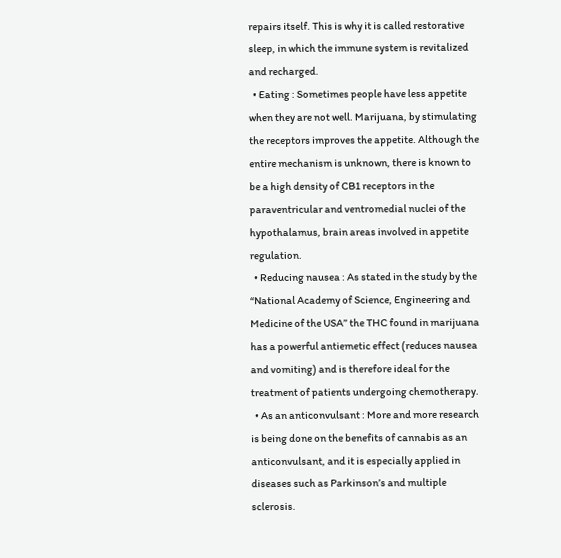repairs itself. This is why it is called restorative sleep, in which the immune system is revitalized and recharged.
  • Eating : Sometimes people have less appetite when they are not well. Marijuana, by stimulating the receptors improves the appetite. Although the entire mechanism is unknown, there is known to be a high density of CB1 receptors in the paraventricular and ventromedial nuclei of the hypothalamus, brain areas involved in appetite regulation.
  • Reducing nausea : As stated in the study by the “National Academy of Science, Engineering and Medicine of the USA” the THC found in marijuana has a powerful antiemetic effect (reduces nausea and vomiting) and is therefore ideal for the treatment of patients undergoing chemotherapy.
  • As an anticonvulsant : More and more research is being done on the benefits of cannabis as an anticonvulsant, and it is especially applied in diseases such as Parkinson’s and multiple sclerosis.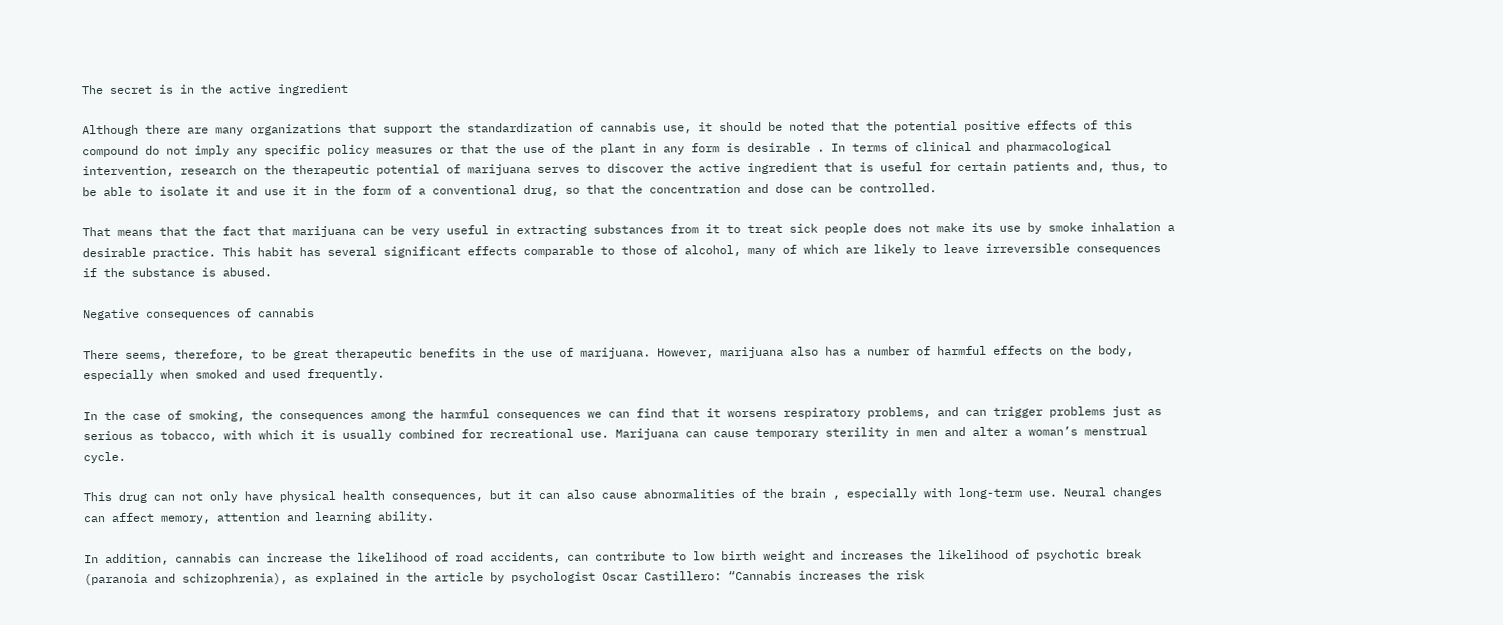The secret is in the active ingredient

Although there are many organizations that support the standardization of cannabis use, it should be noted that the potential positive effects of this compound do not imply any specific policy measures or that the use of the plant in any form is desirable . In terms of clinical and pharmacological intervention, research on the therapeutic potential of marijuana serves to discover the active ingredient that is useful for certain patients and, thus, to be able to isolate it and use it in the form of a conventional drug, so that the concentration and dose can be controlled.

That means that the fact that marijuana can be very useful in extracting substances from it to treat sick people does not make its use by smoke inhalation a desirable practice. This habit has several significant effects comparable to those of alcohol, many of which are likely to leave irreversible consequences if the substance is abused.

Negative consequences of cannabis

There seems, therefore, to be great therapeutic benefits in the use of marijuana. However, marijuana also has a number of harmful effects on the body, especially when smoked and used frequently.

In the case of smoking, the consequences among the harmful consequences we can find that it worsens respiratory problems, and can trigger problems just as serious as tobacco, with which it is usually combined for recreational use. Marijuana can cause temporary sterility in men and alter a woman’s menstrual cycle.

This drug can not only have physical health consequences, but it can also cause abnormalities of the brain , especially with long-term use. Neural changes can affect memory, attention and learning ability.

In addition, cannabis can increase the likelihood of road accidents, can contribute to low birth weight and increases the likelihood of psychotic break (paranoia and schizophrenia), as explained in the article by psychologist Oscar Castillero: “Cannabis increases the risk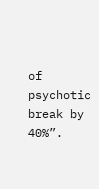of psychotic break by 40%”.